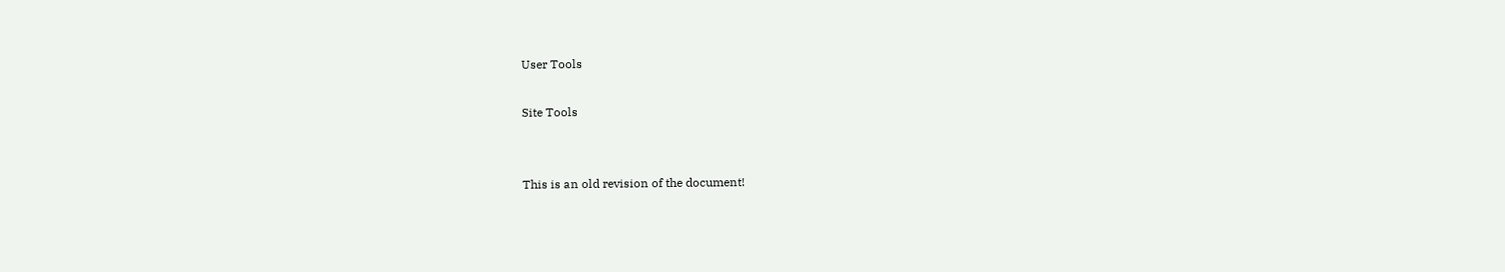User Tools

Site Tools


This is an old revision of the document!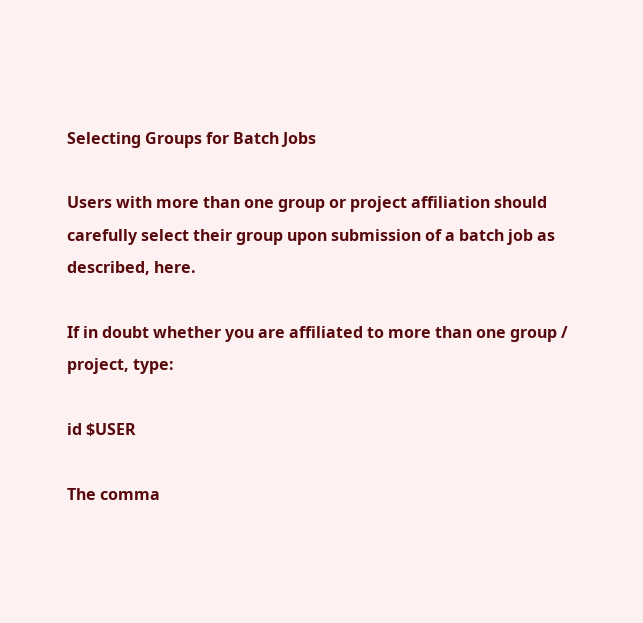Selecting Groups for Batch Jobs

Users with more than one group or project affiliation should carefully select their group upon submission of a batch job as described, here.

If in doubt whether you are affiliated to more than one group / project, type:

id $USER

The comma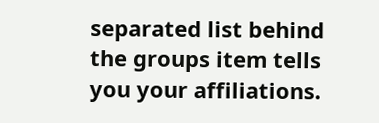separated list behind the groups item tells you your affiliations.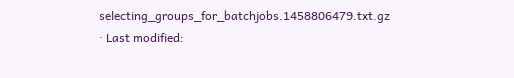selecting_groups_for_batchjobs.1458806479.txt.gz · Last modified: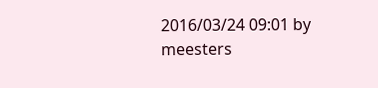2016/03/24 09:01 by meesters